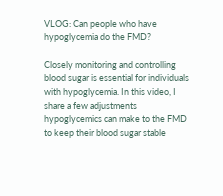VLOG: Can people who have hypoglycemia do the FMD?

Closely monitoring and controlling blood sugar is essential for individuals with hypoglycemia. In this video, I share a few adjustments hypoglycemics can make to the FMD to keep their blood sugar stable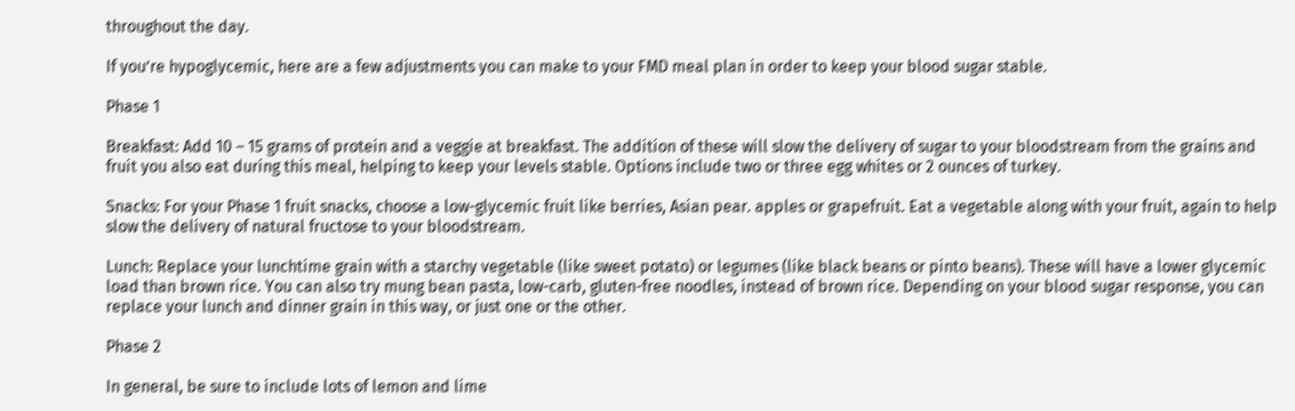throughout the day.

If you’re hypoglycemic, here are a few adjustments you can make to your FMD meal plan in order to keep your blood sugar stable.

Phase 1

Breakfast: Add 10 – 15 grams of protein and a veggie at breakfast. The addition of these will slow the delivery of sugar to your bloodstream from the grains and fruit you also eat during this meal, helping to keep your levels stable. Options include two or three egg whites or 2 ounces of turkey.

Snacks: For your Phase 1 fruit snacks, choose a low-glycemic fruit like berries, Asian pear. apples or grapefruit. Eat a vegetable along with your fruit, again to help slow the delivery of natural fructose to your bloodstream.

Lunch: Replace your lunchtime grain with a starchy vegetable (like sweet potato) or legumes (like black beans or pinto beans). These will have a lower glycemic load than brown rice. You can also try mung bean pasta, low-carb, gluten-free noodles, instead of brown rice. Depending on your blood sugar response, you can replace your lunch and dinner grain in this way, or just one or the other.

Phase 2

In general, be sure to include lots of lemon and lime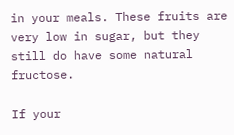in your meals. These fruits are very low in sugar, but they still do have some natural fructose.

If your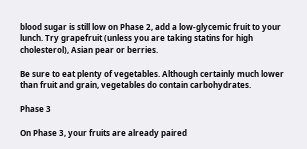blood sugar is still low on Phase 2, add a low-glycemic fruit to your lunch. Try grapefruit (unless you are taking statins for high cholesterol), Asian pear or berries.

Be sure to eat plenty of vegetables. Although certainly much lower than fruit and grain, vegetables do contain carbohydrates.

Phase 3

On Phase 3, your fruits are already paired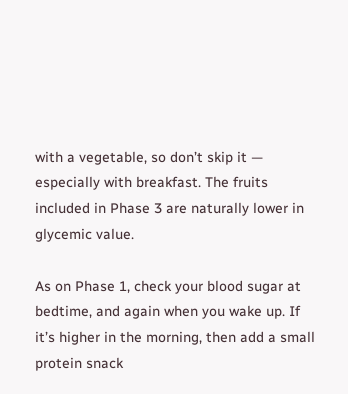with a vegetable, so don’t skip it — especially with breakfast. The fruits included in Phase 3 are naturally lower in glycemic value.

As on Phase 1, check your blood sugar at bedtime, and again when you wake up. If it’s higher in the morning, then add a small protein snack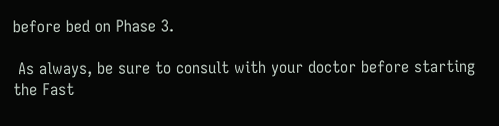before bed on Phase 3.

 As always, be sure to consult with your doctor before starting the Fast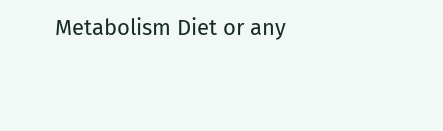Metabolism Diet or any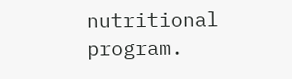nutritional program.